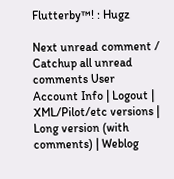Flutterby™! : Hugz

Next unread comment / Catchup all unread comments User Account Info | Logout | XML/Pilot/etc versions | Long version (with comments) | Weblog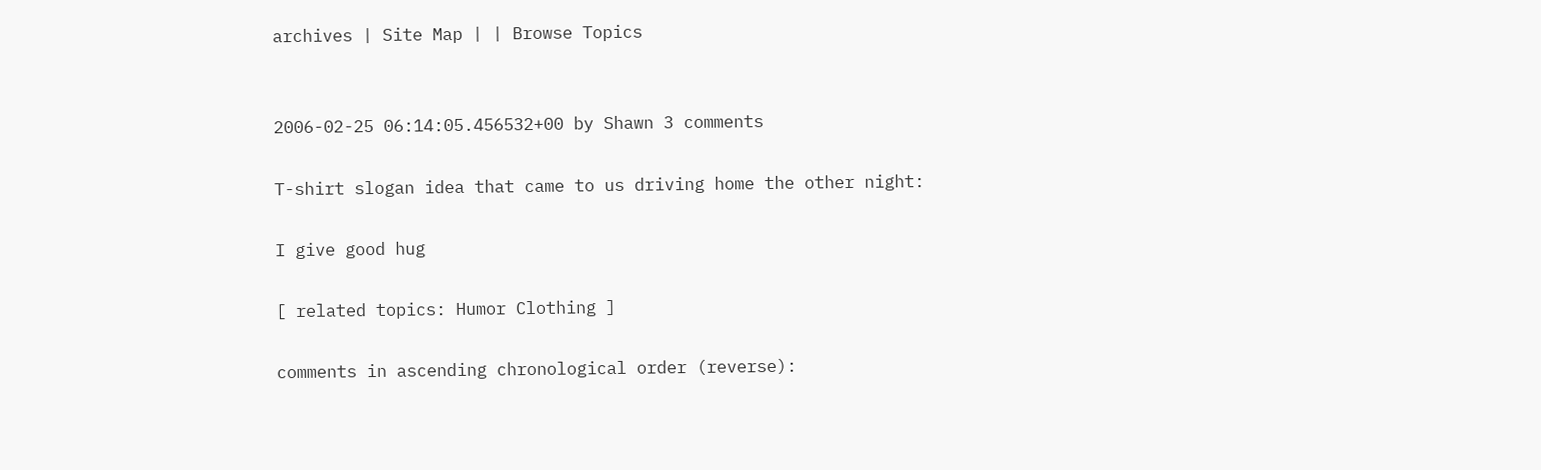archives | Site Map | | Browse Topics


2006-02-25 06:14:05.456532+00 by Shawn 3 comments

T-shirt slogan idea that came to us driving home the other night:

I give good hug

[ related topics: Humor Clothing ]

comments in ascending chronological order (reverse):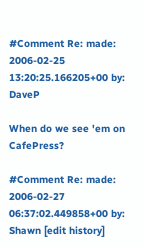#Comment Re: made: 2006-02-25 13:20:25.166205+00 by: DaveP

When do we see 'em on CafePress?

#Comment Re: made: 2006-02-27 06:37:02.449858+00 by: Shawn [edit history]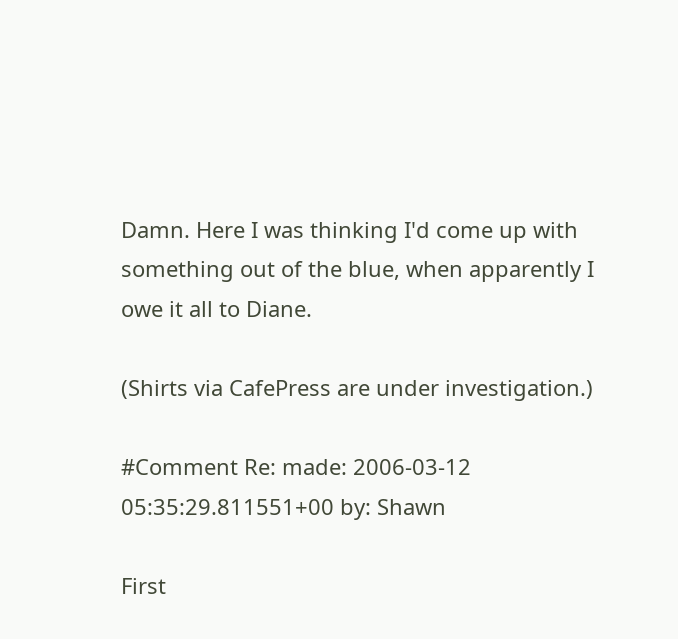Damn. Here I was thinking I'd come up with something out of the blue, when apparently I owe it all to Diane.

(Shirts via CafePress are under investigation.)

#Comment Re: made: 2006-03-12 05:35:29.811551+00 by: Shawn

First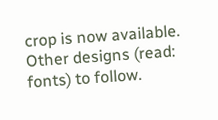crop is now available. Other designs (read: fonts) to follow.